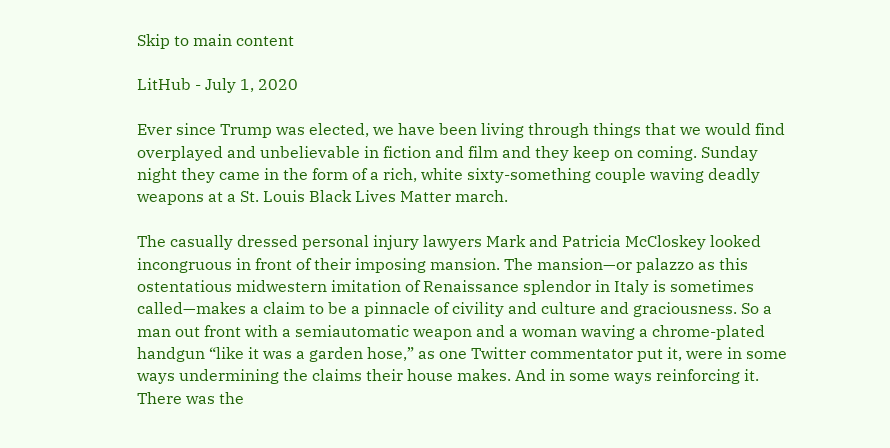Skip to main content

LitHub - July 1, 2020

Ever since Trump was elected, we have been living through things that we would find overplayed and unbelievable in fiction and film and they keep on coming. Sunday night they came in the form of a rich, white sixty-something couple waving deadly weapons at a St. Louis Black Lives Matter march.

The casually dressed personal injury lawyers Mark and Patricia McCloskey looked incongruous in front of their imposing mansion. The mansion—or palazzo as this ostentatious midwestern imitation of Renaissance splendor in Italy is sometimes called—makes a claim to be a pinnacle of civility and culture and graciousness. So a man out front with a semiautomatic weapon and a woman waving a chrome-plated handgun “like it was a garden hose,” as one Twitter commentator put it, were in some ways undermining the claims their house makes. And in some ways reinforcing it. There was the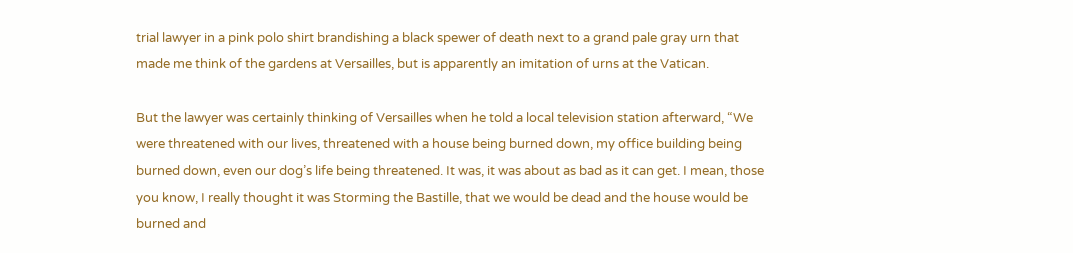trial lawyer in a pink polo shirt brandishing a black spewer of death next to a grand pale gray urn that made me think of the gardens at Versailles, but is apparently an imitation of urns at the Vatican.

But the lawyer was certainly thinking of Versailles when he told a local television station afterward, “We were threatened with our lives, threatened with a house being burned down, my office building being burned down, even our dog’s life being threatened. It was, it was about as bad as it can get. I mean, those you know, I really thought it was Storming the Bastille, that we would be dead and the house would be burned and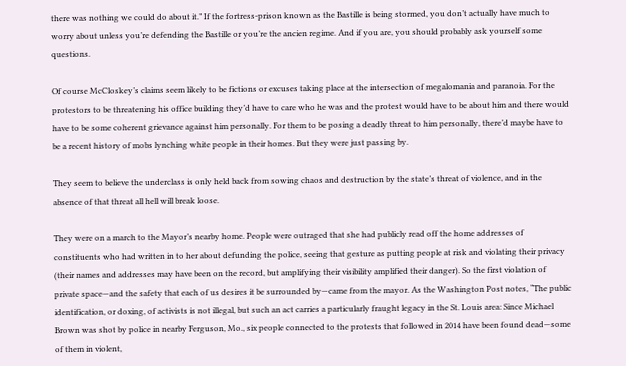there was nothing we could do about it.” If the fortress-prison known as the Bastille is being stormed, you don’t actually have much to worry about unless you’re defending the Bastille or you’re the ancien regime. And if you are, you should probably ask yourself some questions.

Of course McCloskey’s claims seem likely to be fictions or excuses taking place at the intersection of megalomania and paranoia. For the protestors to be threatening his office building they’d have to care who he was and the protest would have to be about him and there would have to be some coherent grievance against him personally. For them to be posing a deadly threat to him personally, there’d maybe have to be a recent history of mobs lynching white people in their homes. But they were just passing by.

They seem to believe the underclass is only held back from sowing chaos and destruction by the state’s threat of violence, and in the absence of that threat all hell will break loose.

They were on a march to the Mayor’s nearby home. People were outraged that she had publicly read off the home addresses of constituents who had written in to her about defunding the police, seeing that gesture as putting people at risk and violating their privacy (their names and addresses may have been on the record, but amplifying their visibility amplified their danger). So the first violation of private space—and the safety that each of us desires it be surrounded by—came from the mayor. As the Washington Post notes, “The public identification, or doxing, of activists is not illegal, but such an act carries a particularly fraught legacy in the St. Louis area: Since Michael Brown was shot by police in nearby Ferguson, Mo., six people connected to the protests that followed in 2014 have been found dead—some of them in violent,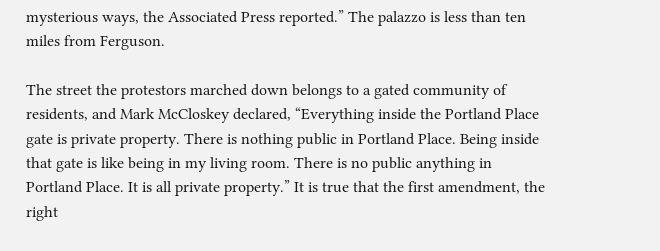mysterious ways, the Associated Press reported.” The palazzo is less than ten miles from Ferguson.

The street the protestors marched down belongs to a gated community of residents, and Mark McCloskey declared, “Everything inside the Portland Place gate is private property. There is nothing public in Portland Place. Being inside that gate is like being in my living room. There is no public anything in Portland Place. It is all private property.” It is true that the first amendment, the right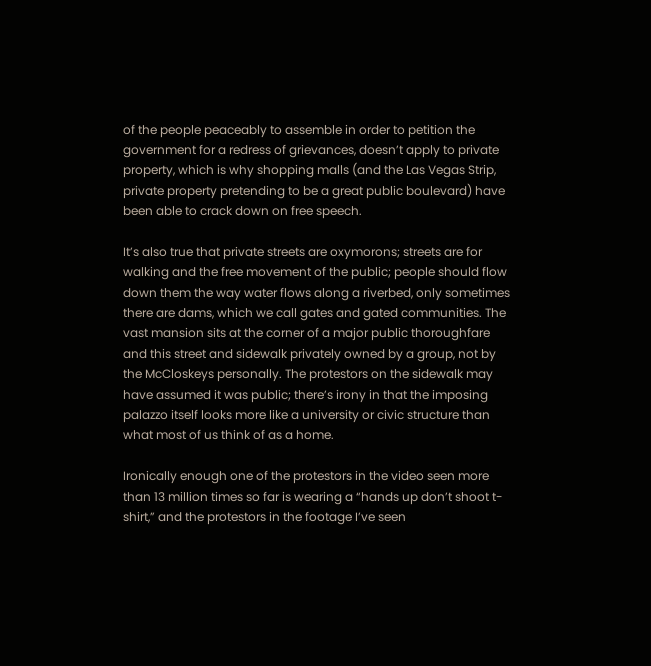of the people peaceably to assemble in order to petition the government for a redress of grievances, doesn’t apply to private property, which is why shopping malls (and the Las Vegas Strip, private property pretending to be a great public boulevard) have been able to crack down on free speech.

It’s also true that private streets are oxymorons; streets are for walking and the free movement of the public; people should flow down them the way water flows along a riverbed, only sometimes there are dams, which we call gates and gated communities. The vast mansion sits at the corner of a major public thoroughfare and this street and sidewalk privately owned by a group, not by the McCloskeys personally. The protestors on the sidewalk may have assumed it was public; there’s irony in that the imposing palazzo itself looks more like a university or civic structure than what most of us think of as a home.

Ironically enough one of the protestors in the video seen more than 13 million times so far is wearing a “hands up don’t shoot t-shirt,” and the protestors in the footage I’ve seen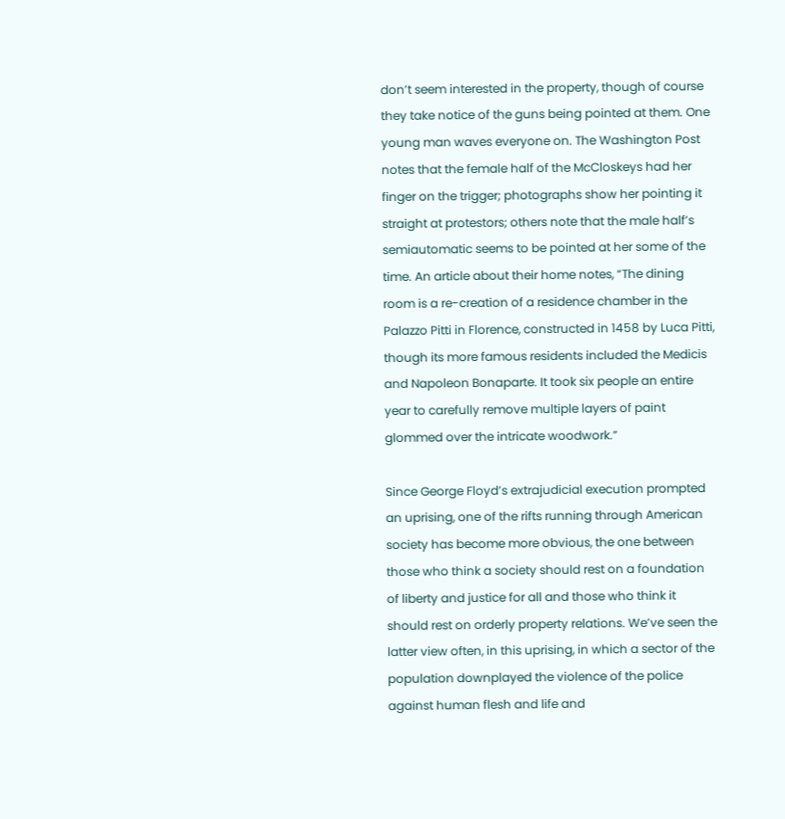don’t seem interested in the property, though of course they take notice of the guns being pointed at them. One young man waves everyone on. The Washington Post notes that the female half of the McCloskeys had her finger on the trigger; photographs show her pointing it straight at protestors; others note that the male half’s semiautomatic seems to be pointed at her some of the time. An article about their home notes, “The dining room is a re-creation of a residence chamber in the Palazzo Pitti in Florence, constructed in 1458 by Luca Pitti, though its more famous residents included the Medicis and Napoleon Bonaparte. It took six people an entire year to carefully remove multiple layers of paint glommed over the intricate woodwork.”

Since George Floyd’s extrajudicial execution prompted an uprising, one of the rifts running through American society has become more obvious, the one between those who think a society should rest on a foundation of liberty and justice for all and those who think it should rest on orderly property relations. We’ve seen the latter view often, in this uprising, in which a sector of the population downplayed the violence of the police against human flesh and life and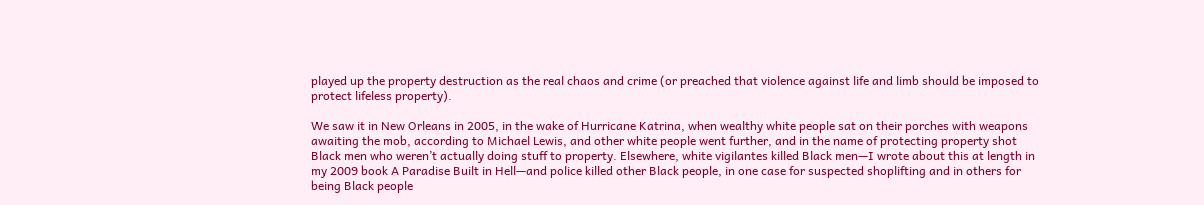played up the property destruction as the real chaos and crime (or preached that violence against life and limb should be imposed to protect lifeless property).

We saw it in New Orleans in 2005, in the wake of Hurricane Katrina, when wealthy white people sat on their porches with weapons awaiting the mob, according to Michael Lewis, and other white people went further, and in the name of protecting property shot Black men who weren’t actually doing stuff to property. Elsewhere, white vigilantes killed Black men—I wrote about this at length in my 2009 book A Paradise Built in Hell—and police killed other Black people, in one case for suspected shoplifting and in others for being Black people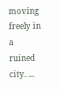moving freely in a ruined city. ...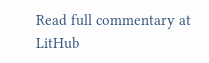Read full commentary at LitHub